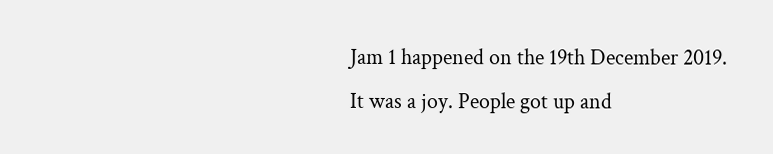Jam 1 happened on the 19th December 2019. It was a joy. People got up and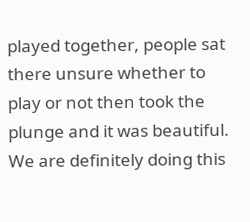played together, people sat there unsure whether to play or not then took the plunge and it was beautiful. We are definitely doing this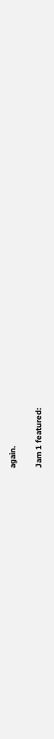again.

Jam 1 featured: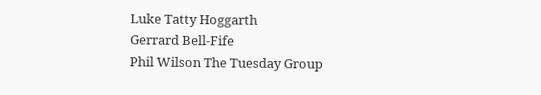Luke Tatty Hoggarth
Gerrard Bell-Fife
Phil Wilson The Tuesday Group